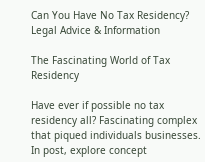Can You Have No Tax Residency? Legal Advice & Information

The Fascinating World of Tax Residency

Have ever if possible no tax residency all? Fascinating complex that piqued individuals businesses. In post, explore concept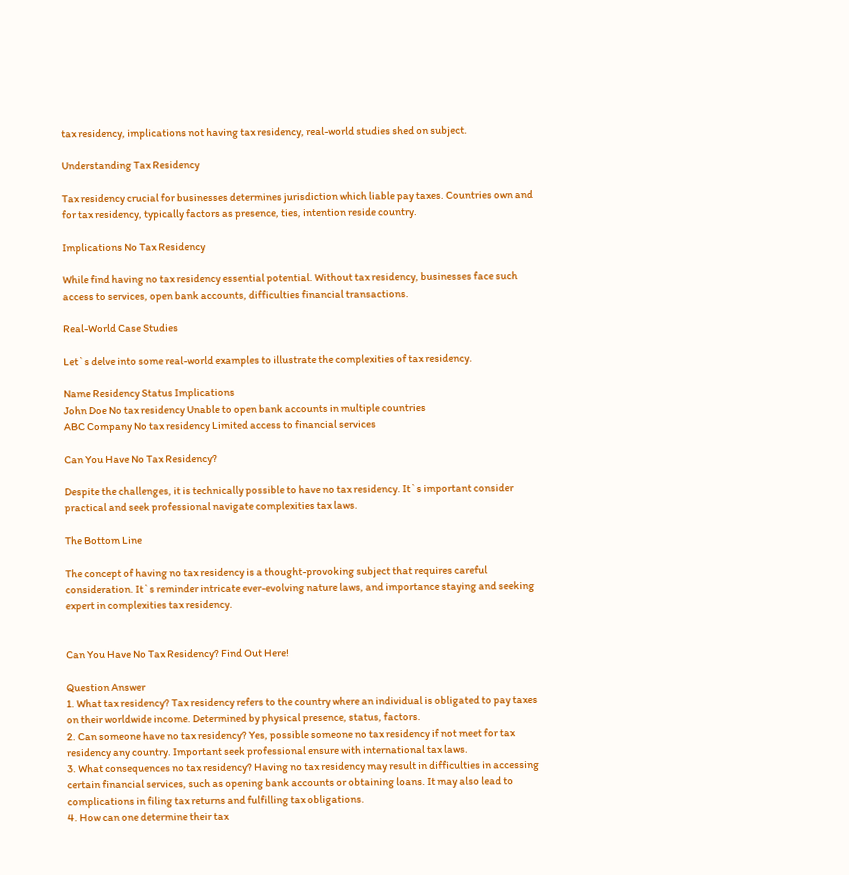tax residency, implications not having tax residency, real-world studies shed on subject.

Understanding Tax Residency

Tax residency crucial for businesses determines jurisdiction which liable pay taxes. Countries own and for tax residency, typically factors as presence, ties, intention reside country.

Implications No Tax Residency

While find having no tax residency essential potential. Without tax residency, businesses face such access to services, open bank accounts, difficulties financial transactions.

Real-World Case Studies

Let`s delve into some real-world examples to illustrate the complexities of tax residency.

Name Residency Status Implications
John Doe No tax residency Unable to open bank accounts in multiple countries
ABC Company No tax residency Limited access to financial services

Can You Have No Tax Residency?

Despite the challenges, it is technically possible to have no tax residency. It`s important consider practical and seek professional navigate complexities tax laws.

The Bottom Line

The concept of having no tax residency is a thought-provoking subject that requires careful consideration. It`s reminder intricate ever-evolving nature laws, and importance staying and seeking expert in complexities tax residency.


Can You Have No Tax Residency? Find Out Here!

Question Answer
1. What tax residency? Tax residency refers to the country where an individual is obligated to pay taxes on their worldwide income. Determined by physical presence, status, factors.
2. Can someone have no tax residency? Yes, possible someone no tax residency if not meet for tax residency any country. Important seek professional ensure with international tax laws.
3. What consequences no tax residency? Having no tax residency may result in difficulties in accessing certain financial services, such as opening bank accounts or obtaining loans. It may also lead to complications in filing tax returns and fulfilling tax obligations.
4. How can one determine their tax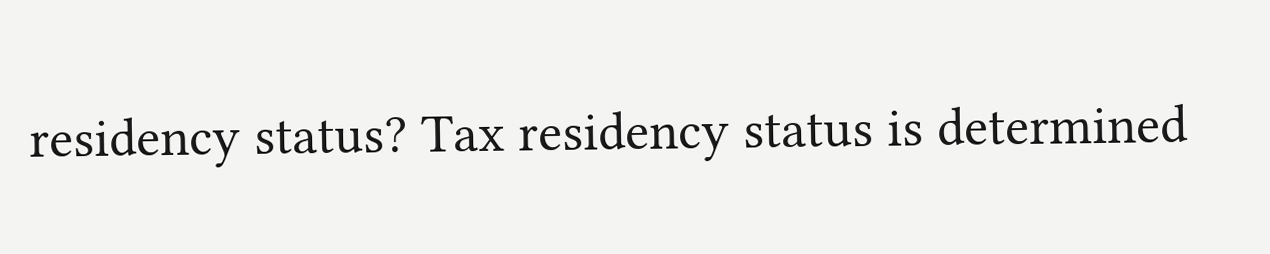residency status? Tax residency status is determined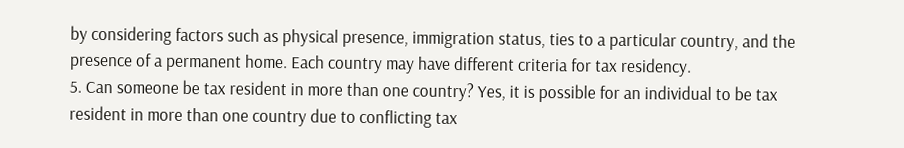by considering factors such as physical presence, immigration status, ties to a particular country, and the presence of a permanent home. Each country may have different criteria for tax residency.
5. Can someone be tax resident in more than one country? Yes, it is possible for an individual to be tax resident in more than one country due to conflicting tax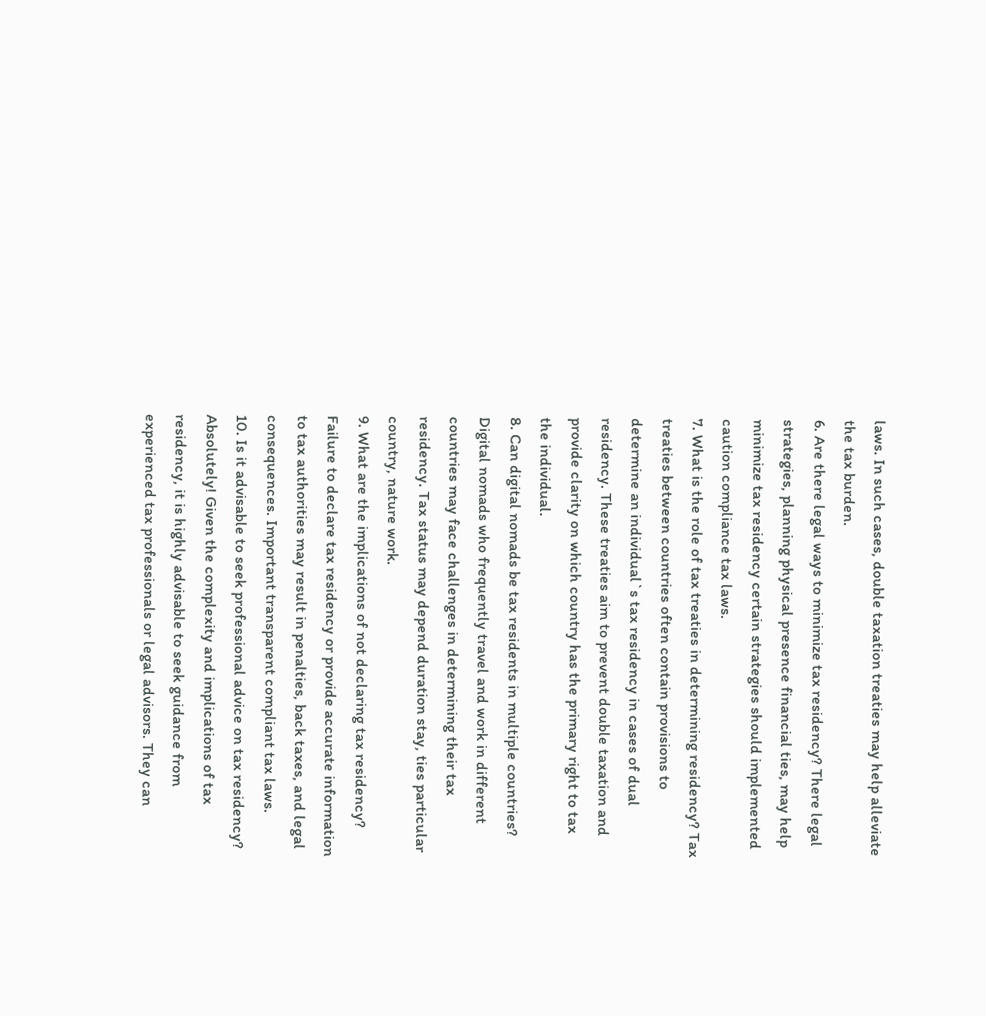laws. In such cases, double taxation treaties may help alleviate the tax burden.
6. Are there legal ways to minimize tax residency? There legal strategies, planning physical presence financial ties, may help minimize tax residency certain strategies should implemented caution compliance tax laws.
7. What is the role of tax treaties in determining residency? Tax treaties between countries often contain provisions to determine an individual`s tax residency in cases of dual residency. These treaties aim to prevent double taxation and provide clarity on which country has the primary right to tax the individual.
8. Can digital nomads be tax residents in multiple countries? Digital nomads who frequently travel and work in different countries may face challenges in determining their tax residency. Tax status may depend duration stay, ties particular country, nature work.
9. What are the implications of not declaring tax residency? Failure to declare tax residency or provide accurate information to tax authorities may result in penalties, back taxes, and legal consequences. Important transparent compliant tax laws.
10. Is it advisable to seek professional advice on tax residency? Absolutely! Given the complexity and implications of tax residency, it is highly advisable to seek guidance from experienced tax professionals or legal advisors. They can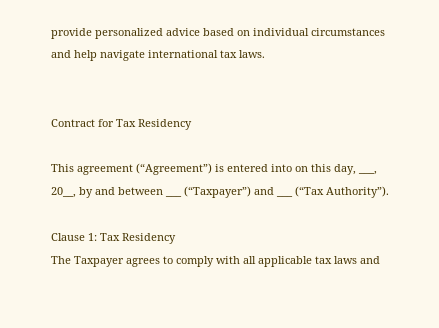provide personalized advice based on individual circumstances and help navigate international tax laws.


Contract for Tax Residency

This agreement (“Agreement”) is entered into on this day, ___, 20__, by and between ___ (“Taxpayer”) and ___ (“Tax Authority”).

Clause 1: Tax Residency
The Taxpayer agrees to comply with all applicable tax laws and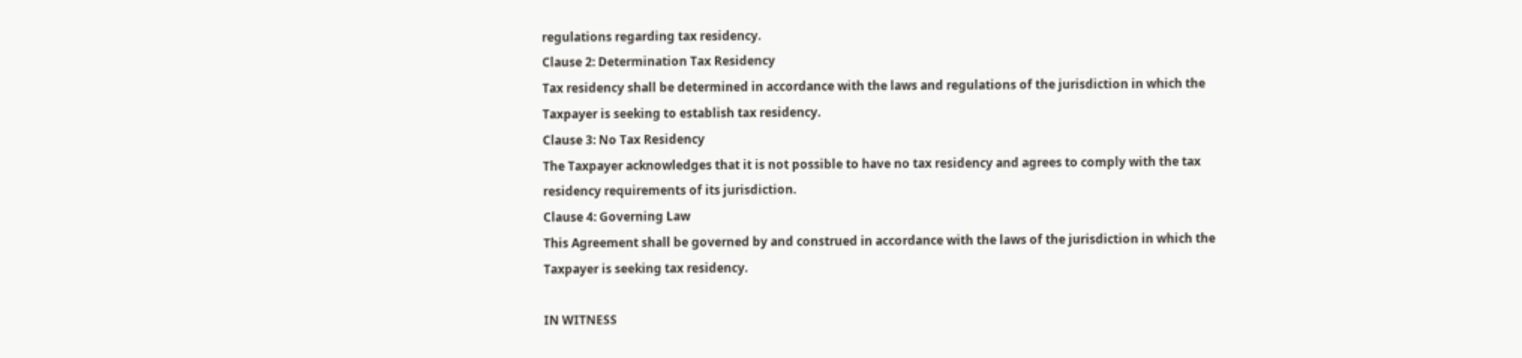regulations regarding tax residency.
Clause 2: Determination Tax Residency
Tax residency shall be determined in accordance with the laws and regulations of the jurisdiction in which the Taxpayer is seeking to establish tax residency.
Clause 3: No Tax Residency
The Taxpayer acknowledges that it is not possible to have no tax residency and agrees to comply with the tax residency requirements of its jurisdiction.
Clause 4: Governing Law
This Agreement shall be governed by and construed in accordance with the laws of the jurisdiction in which the Taxpayer is seeking tax residency.

IN WITNESS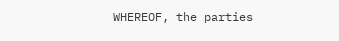WHEREOF, the parties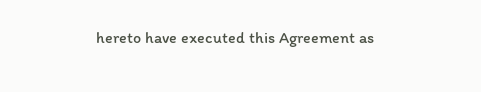hereto have executed this Agreement as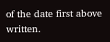of the date first above written.